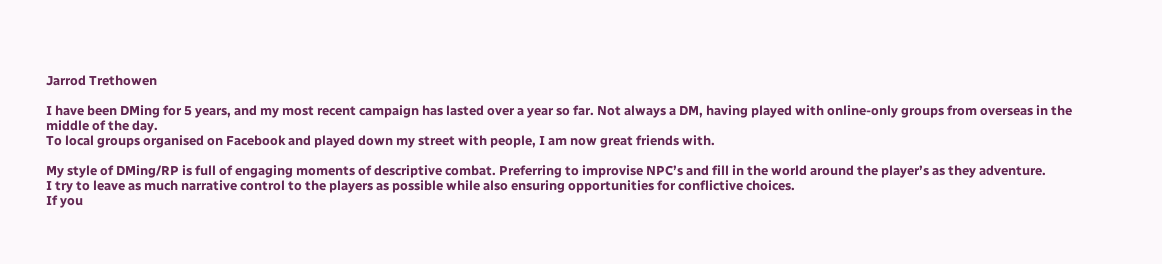Jarrod Trethowen

I have been DMing for 5 years, and my most recent campaign has lasted over a year so far. Not always a DM, having played with online-only groups from overseas in the middle of the day.
To local groups organised on Facebook and played down my street with people, I am now great friends with.

My style of DMing/RP is full of engaging moments of descriptive combat. Preferring to improvise NPC’s and fill in the world around the player’s as they adventure.
I try to leave as much narrative control to the players as possible while also ensuring opportunities for conflictive choices.
If you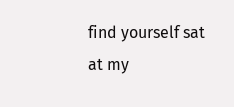find yourself sat at my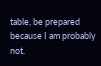table, be prepared because I am probably not.